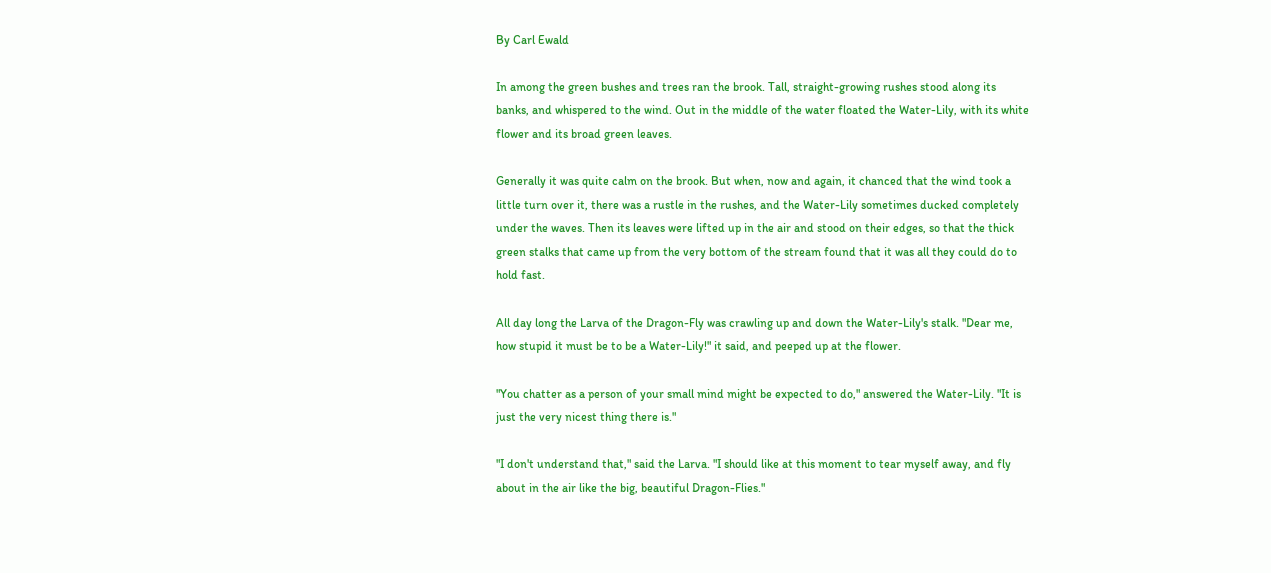By Carl Ewald

In among the green bushes and trees ran the brook. Tall, straight-growing rushes stood along its banks, and whispered to the wind. Out in the middle of the water floated the Water-Lily, with its white flower and its broad green leaves.

Generally it was quite calm on the brook. But when, now and again, it chanced that the wind took a little turn over it, there was a rustle in the rushes, and the Water-Lily sometimes ducked completely under the waves. Then its leaves were lifted up in the air and stood on their edges, so that the thick green stalks that came up from the very bottom of the stream found that it was all they could do to hold fast.

All day long the Larva of the Dragon-Fly was crawling up and down the Water-Lily's stalk. "Dear me, how stupid it must be to be a Water-Lily!" it said, and peeped up at the flower.

"You chatter as a person of your small mind might be expected to do," answered the Water-Lily. "It is just the very nicest thing there is."

"I don't understand that," said the Larva. "I should like at this moment to tear myself away, and fly about in the air like the big, beautiful Dragon-Flies."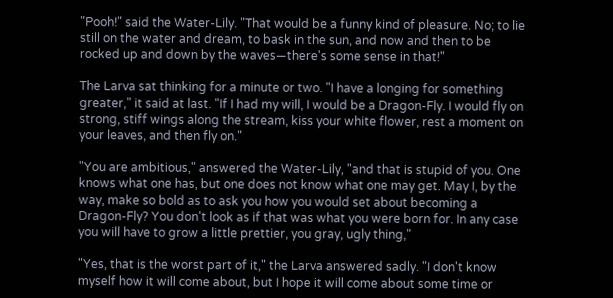"Pooh!" said the Water-Lily. "That would be a funny kind of pleasure. No; to lie still on the water and dream, to bask in the sun, and now and then to be rocked up and down by the waves—there's some sense in that!"

The Larva sat thinking for a minute or two. "I have a longing for something greater," it said at last. "If I had my will, I would be a Dragon-Fly. I would fly on strong, stiff wings along the stream, kiss your white flower, rest a moment on your leaves, and then fly on."

"You are ambitious," answered the Water-Lily, "and that is stupid of you. One knows what one has, but one does not know what one may get. May I, by the way, make so bold as to ask you how you would set about becoming a Dragon-Fly? You don't look as if that was what you were born for. In any case you will have to grow a little prettier, you gray, ugly thing,"

"Yes, that is the worst part of it," the Larva answered sadly. "I don't know myself how it will come about, but I hope it will come about some time or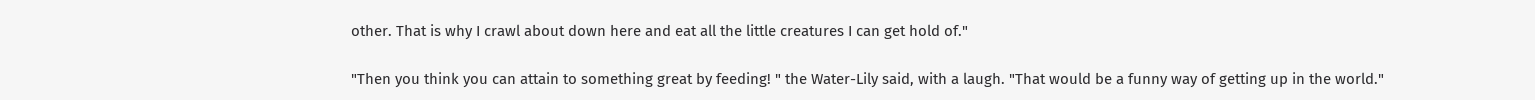other. That is why I crawl about down here and eat all the little creatures I can get hold of."

"Then you think you can attain to something great by feeding! " the Water-Lily said, with a laugh. "That would be a funny way of getting up in the world."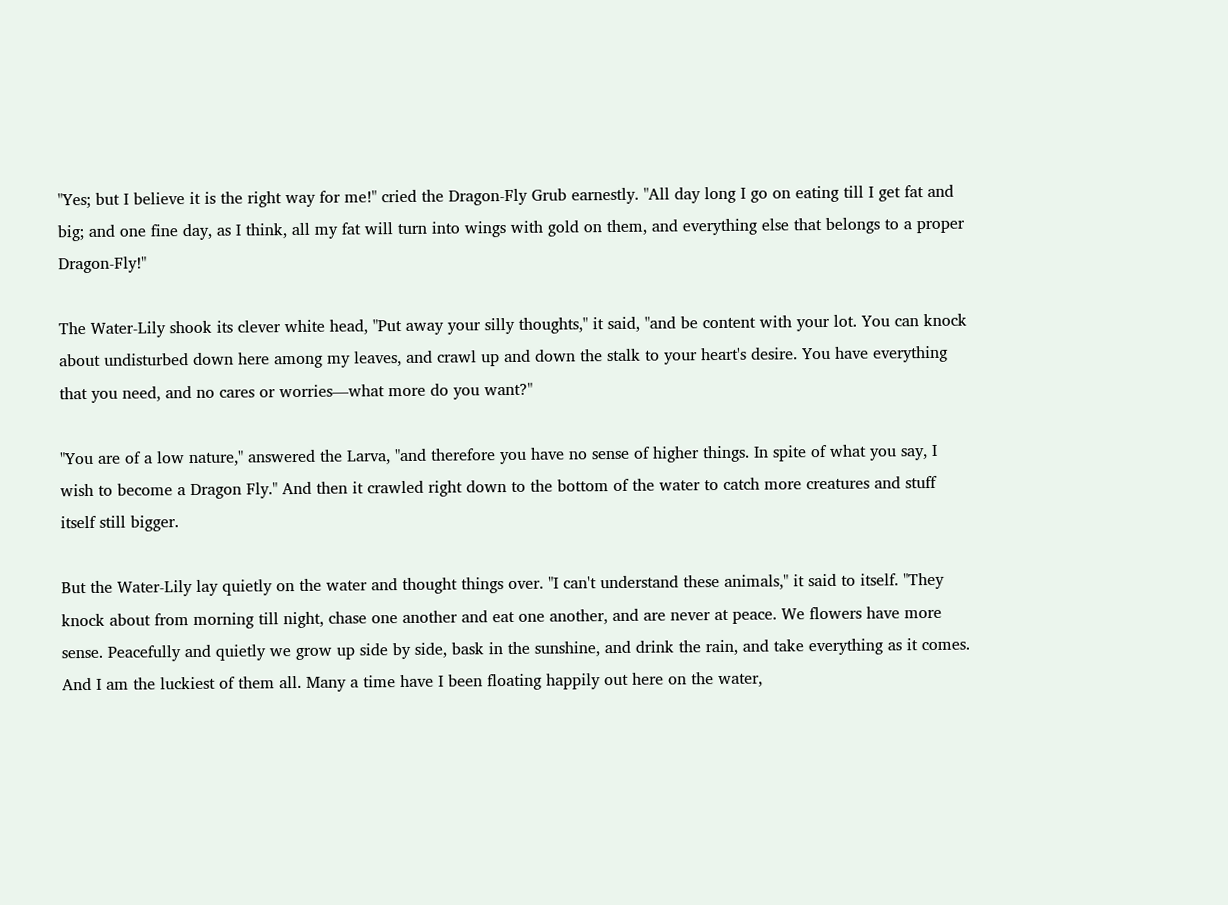"Yes; but I believe it is the right way for me!" cried the Dragon-Fly Grub earnestly. "All day long I go on eating till I get fat and big; and one fine day, as I think, all my fat will turn into wings with gold on them, and everything else that belongs to a proper Dragon-Fly!"

The Water-Lily shook its clever white head, "Put away your silly thoughts," it said, "and be content with your lot. You can knock about undisturbed down here among my leaves, and crawl up and down the stalk to your heart's desire. You have everything that you need, and no cares or worries—what more do you want?"

"You are of a low nature," answered the Larva, "and therefore you have no sense of higher things. In spite of what you say, I wish to become a Dragon Fly." And then it crawled right down to the bottom of the water to catch more creatures and stuff itself still bigger.

But the Water-Lily lay quietly on the water and thought things over. "I can't understand these animals," it said to itself. "They knock about from morning till night, chase one another and eat one another, and are never at peace. We flowers have more sense. Peacefully and quietly we grow up side by side, bask in the sunshine, and drink the rain, and take everything as it comes. And I am the luckiest of them all. Many a time have I been floating happily out here on the water,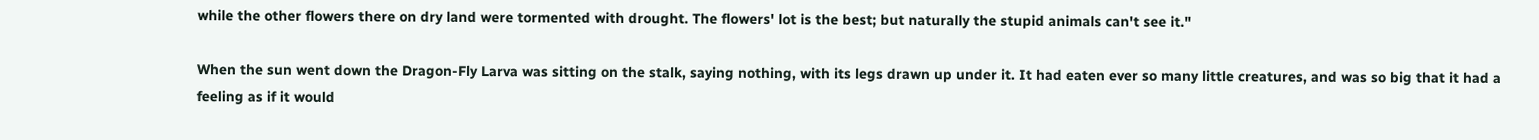while the other flowers there on dry land were tormented with drought. The flowers' lot is the best; but naturally the stupid animals can't see it."

When the sun went down the Dragon-Fly Larva was sitting on the stalk, saying nothing, with its legs drawn up under it. It had eaten ever so many little creatures, and was so big that it had a feeling as if it would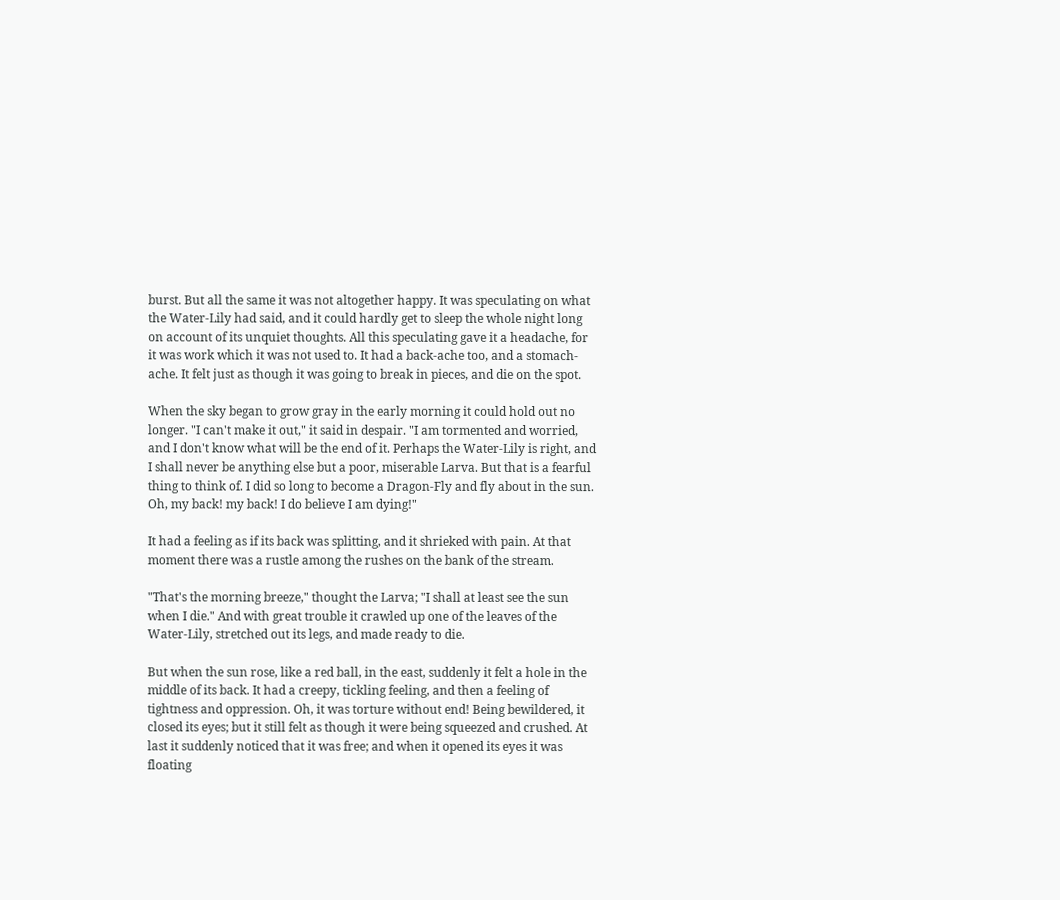burst. But all the same it was not altogether happy. It was speculating on what the Water-Lily had said, and it could hardly get to sleep the whole night long on account of its unquiet thoughts. All this speculating gave it a headache, for it was work which it was not used to. It had a back-ache too, and a stomach-ache. It felt just as though it was going to break in pieces, and die on the spot.

When the sky began to grow gray in the early morning it could hold out no longer. "I can't make it out," it said in despair. "I am tormented and worried, and I don't know what will be the end of it. Perhaps the Water-Lily is right, and I shall never be anything else but a poor, miserable Larva. But that is a fearful thing to think of. I did so long to become a Dragon-Fly and fly about in the sun. Oh, my back! my back! I do believe I am dying!"

It had a feeling as if its back was splitting, and it shrieked with pain. At that moment there was a rustle among the rushes on the bank of the stream.

"That's the morning breeze," thought the Larva; "I shall at least see the sun when I die." And with great trouble it crawled up one of the leaves of the Water-Lily, stretched out its legs, and made ready to die.

But when the sun rose, like a red ball, in the east, suddenly it felt a hole in the middle of its back. It had a creepy, tickling feeling, and then a feeling of tightness and oppression. Oh, it was torture without end! Being bewildered, it closed its eyes; but it still felt as though it were being squeezed and crushed. At last it suddenly noticed that it was free; and when it opened its eyes it was floating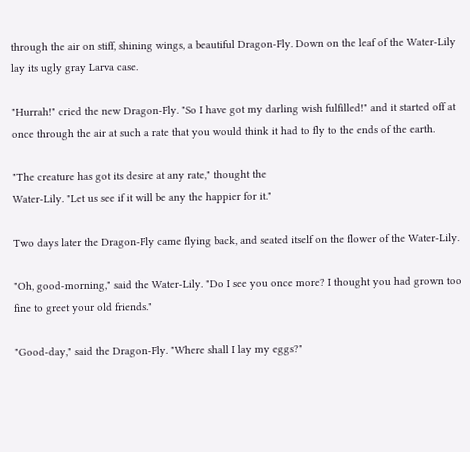through the air on stiff, shining wings, a beautiful Dragon-Fly. Down on the leaf of the Water-Lily lay its ugly gray Larva case.

"Hurrah!" cried the new Dragon-Fly. "So I have got my darling wish fulfilled!" and it started off at once through the air at such a rate that you would think it had to fly to the ends of the earth.

"The creature has got its desire at any rate," thought the
Water-Lily. "Let us see if it will be any the happier for it."

Two days later the Dragon-Fly came flying back, and seated itself on the flower of the Water-Lily.

"Oh, good-morning," said the Water-Lily. "Do I see you once more? I thought you had grown too fine to greet your old friends."

"Good-day," said the Dragon-Fly. "Where shall I lay my eggs?"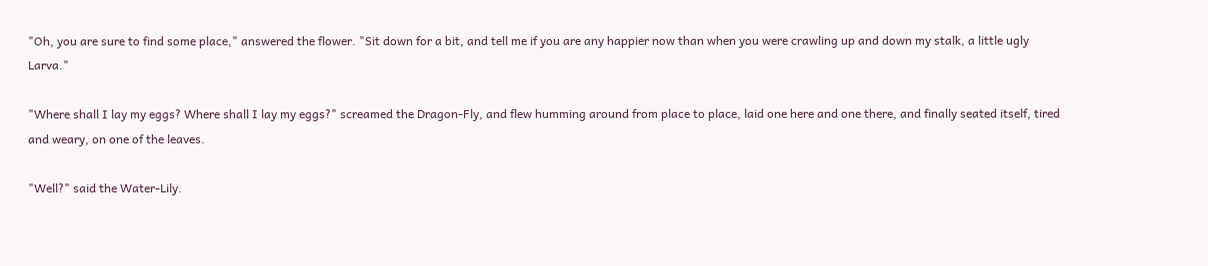"Oh, you are sure to find some place," answered the flower. "Sit down for a bit, and tell me if you are any happier now than when you were crawling up and down my stalk, a little ugly Larva."

"Where shall I lay my eggs? Where shall I lay my eggs?" screamed the Dragon-Fly, and flew humming around from place to place, laid one here and one there, and finally seated itself, tired and weary, on one of the leaves.

"Well?" said the Water-Lily.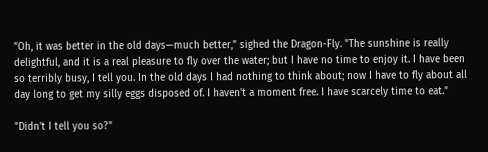"Oh, it was better in the old days—much better," sighed the Dragon-Fly. "The sunshine is really delightful, and it is a real pleasure to fly over the water; but I have no time to enjoy it. I have been so terribly busy, I tell you. In the old days I had nothing to think about; now I have to fly about all day long to get my silly eggs disposed of. I haven't a moment free. I have scarcely time to eat."

"Didn't I tell you so?"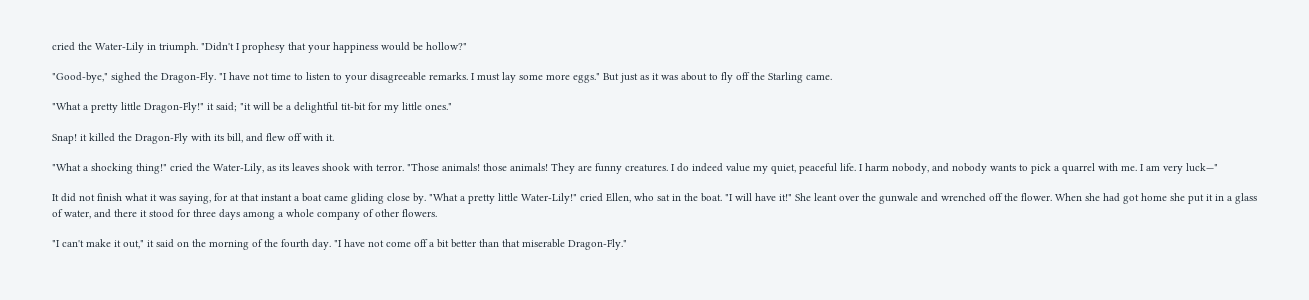cried the Water-Lily in triumph. "Didn't I prophesy that your happiness would be hollow?"

"Good-bye," sighed the Dragon-Fly. "I have not time to listen to your disagreeable remarks. I must lay some more eggs." But just as it was about to fly off the Starling came.

"What a pretty little Dragon-Fly!" it said; "it will be a delightful tit-bit for my little ones."

Snap! it killed the Dragon-Fly with its bill, and flew off with it.

"What a shocking thing!" cried the Water-Lily, as its leaves shook with terror. "Those animals! those animals! They are funny creatures. I do indeed value my quiet, peaceful life. I harm nobody, and nobody wants to pick a quarrel with me. I am very luck—"

It did not finish what it was saying, for at that instant a boat came gliding close by. "What a pretty little Water-Lily!" cried Ellen, who sat in the boat. "I will have it!" She leant over the gunwale and wrenched off the flower. When she had got home she put it in a glass of water, and there it stood for three days among a whole company of other flowers.

"I can't make it out," it said on the morning of the fourth day. "I have not come off a bit better than that miserable Dragon-Fly."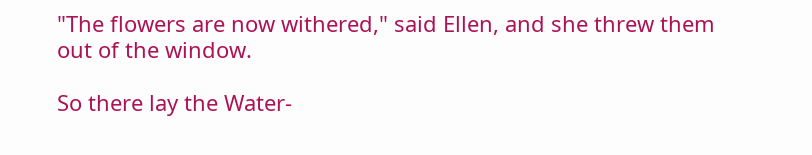"The flowers are now withered," said Ellen, and she threw them out of the window.

So there lay the Water-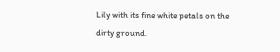Lily with its fine white petals on the dirty ground.